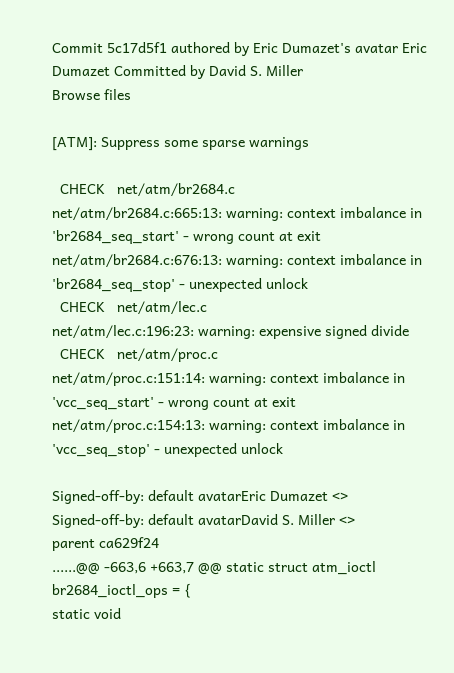Commit 5c17d5f1 authored by Eric Dumazet's avatar Eric Dumazet Committed by David S. Miller
Browse files

[ATM]: Suppress some sparse warnings

  CHECK   net/atm/br2684.c
net/atm/br2684.c:665:13: warning: context imbalance in 'br2684_seq_start' - wrong count at exit
net/atm/br2684.c:676:13: warning: context imbalance in 'br2684_seq_stop' - unexpected unlock
  CHECK   net/atm/lec.c
net/atm/lec.c:196:23: warning: expensive signed divide
  CHECK   net/atm/proc.c
net/atm/proc.c:151:14: warning: context imbalance in 'vcc_seq_start' - wrong count at exit
net/atm/proc.c:154:13: warning: context imbalance in 'vcc_seq_stop' - unexpected unlock

Signed-off-by: default avatarEric Dumazet <>
Signed-off-by: default avatarDavid S. Miller <>
parent ca629f24
......@@ -663,6 +663,7 @@ static struct atm_ioctl br2684_ioctl_ops = {
static void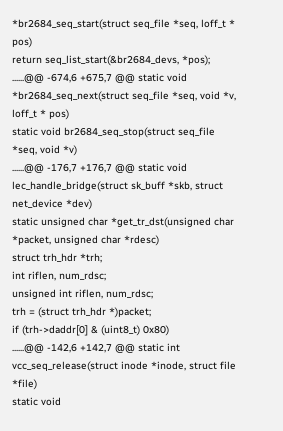*br2684_seq_start(struct seq_file *seq, loff_t * pos)
return seq_list_start(&br2684_devs, *pos);
......@@ -674,6 +675,7 @@ static void *br2684_seq_next(struct seq_file *seq, void *v, loff_t * pos)
static void br2684_seq_stop(struct seq_file *seq, void *v)
......@@ -176,7 +176,7 @@ static void lec_handle_bridge(struct sk_buff *skb, struct net_device *dev)
static unsigned char *get_tr_dst(unsigned char *packet, unsigned char *rdesc)
struct trh_hdr *trh;
int riflen, num_rdsc;
unsigned int riflen, num_rdsc;
trh = (struct trh_hdr *)packet;
if (trh->daddr[0] & (uint8_t) 0x80)
......@@ -142,6 +142,7 @@ static int vcc_seq_release(struct inode *inode, struct file *file)
static void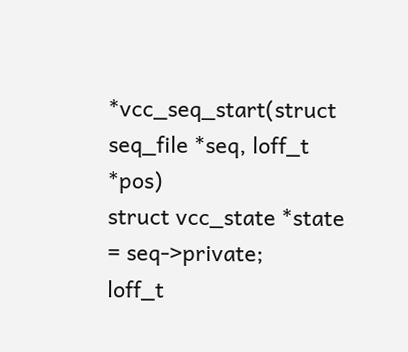*vcc_seq_start(struct seq_file *seq, loff_t *pos)
struct vcc_state *state = seq->private;
loff_t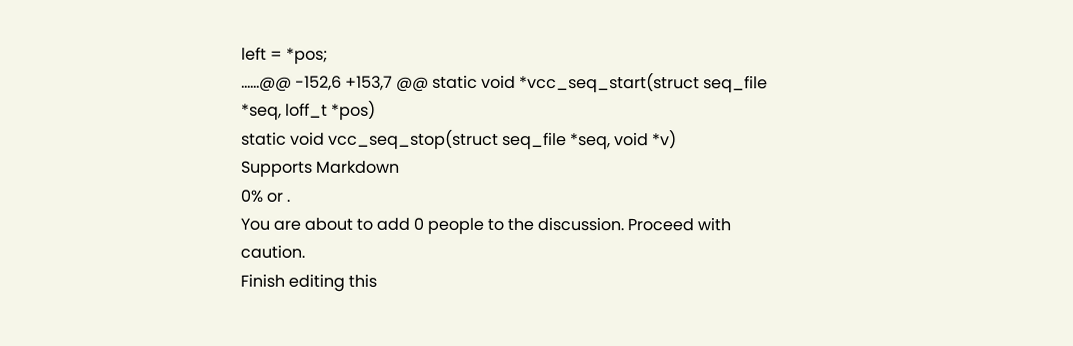left = *pos;
......@@ -152,6 +153,7 @@ static void *vcc_seq_start(struct seq_file *seq, loff_t *pos)
static void vcc_seq_stop(struct seq_file *seq, void *v)
Supports Markdown
0% or .
You are about to add 0 people to the discussion. Proceed with caution.
Finish editing this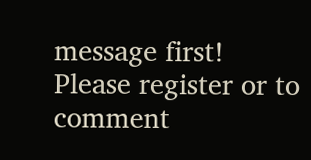message first!
Please register or to comment